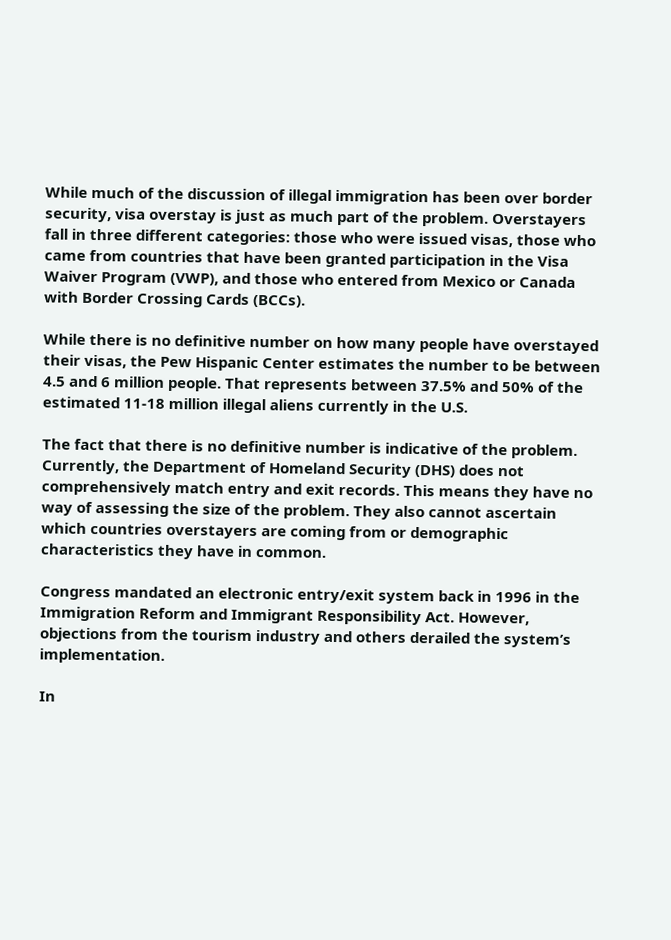While much of the discussion of illegal immigration has been over border security, visa overstay is just as much part of the problem. Overstayers fall in three different categories: those who were issued visas, those who came from countries that have been granted participation in the Visa Waiver Program (VWP), and those who entered from Mexico or Canada with Border Crossing Cards (BCCs).

While there is no definitive number on how many people have overstayed their visas, the Pew Hispanic Center estimates the number to be between 4.5 and 6 million people. That represents between 37.5% and 50% of the estimated 11-18 million illegal aliens currently in the U.S.

The fact that there is no definitive number is indicative of the problem. Currently, the Department of Homeland Security (DHS) does not comprehensively match entry and exit records. This means they have no way of assessing the size of the problem. They also cannot ascertain which countries overstayers are coming from or demographic characteristics they have in common.

Congress mandated an electronic entry/exit system back in 1996 in the Immigration Reform and Immigrant Responsibility Act. However, objections from the tourism industry and others derailed the system’s implementation.

In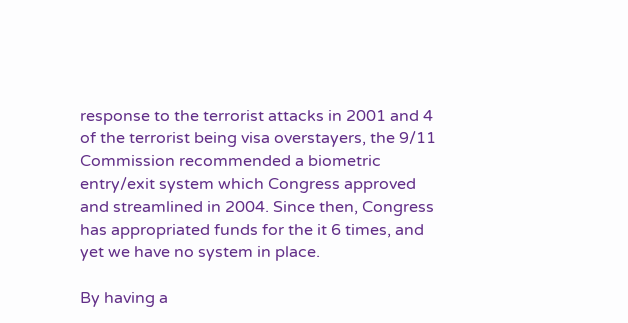response to the terrorist attacks in 2001 and 4 of the terrorist being visa overstayers, the 9/11 Commission recommended a biometric entry/exit system which Congress approved and streamlined in 2004. Since then, Congress has appropriated funds for the it 6 times, and yet we have no system in place.

By having a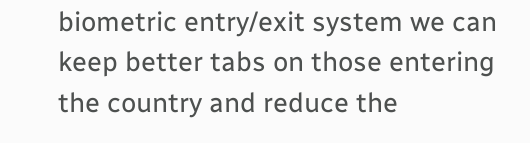biometric entry/exit system we can keep better tabs on those entering the country and reduce the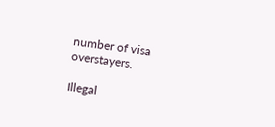number of visa overstayers.

Illegal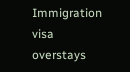Immigration
visa overstays